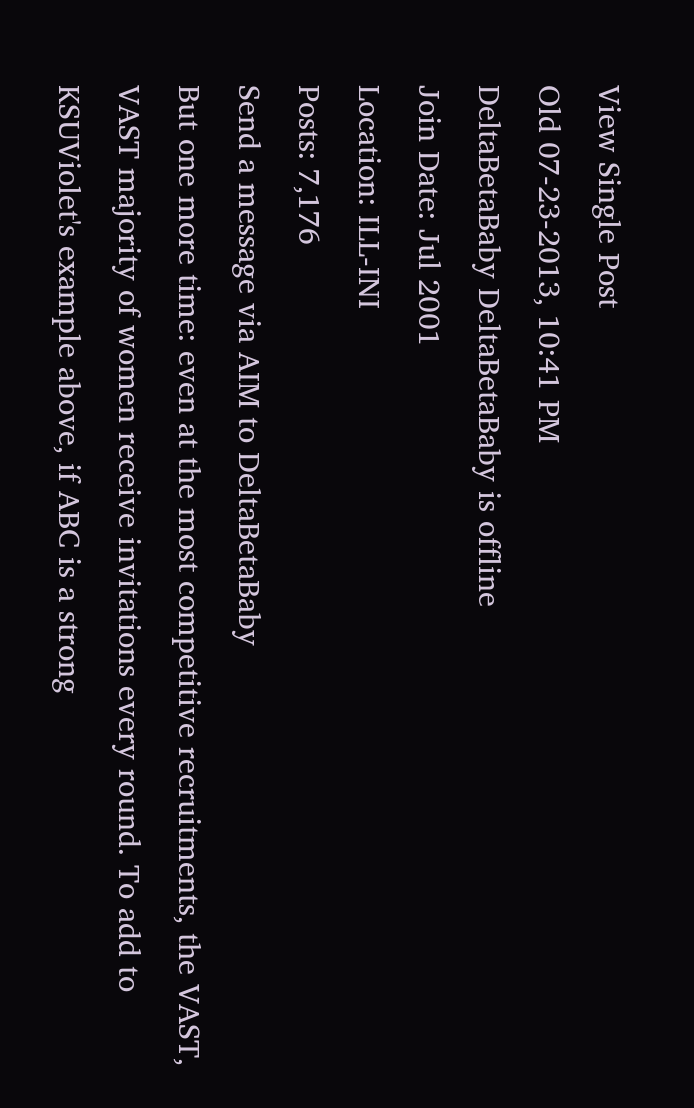View Single Post
Old 07-23-2013, 10:41 PM
DeltaBetaBaby DeltaBetaBaby is offline
Join Date: Jul 2001
Location: ILL-INI
Posts: 7,176
Send a message via AIM to DeltaBetaBaby
But one more time: even at the most competitive recruitments, the VAST, VAST majority of women receive invitations every round. To add to KSUViolet's example above, if ABC is a strong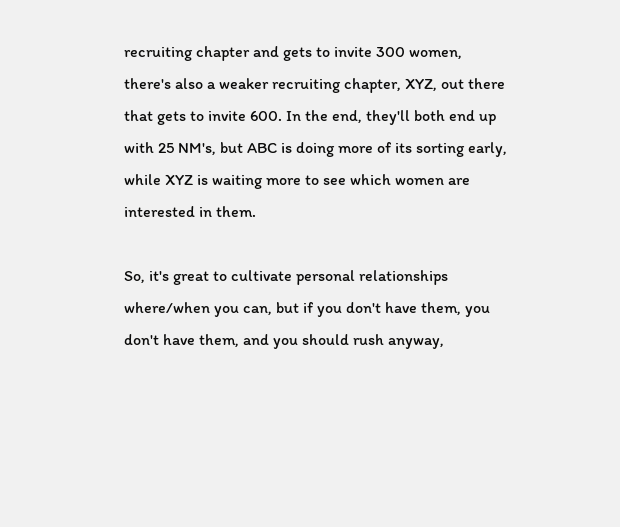recruiting chapter and gets to invite 300 women, there's also a weaker recruiting chapter, XYZ, out there that gets to invite 600. In the end, they'll both end up with 25 NM's, but ABC is doing more of its sorting early, while XYZ is waiting more to see which women are interested in them.

So, it's great to cultivate personal relationships where/when you can, but if you don't have them, you don't have them, and you should rush anyway,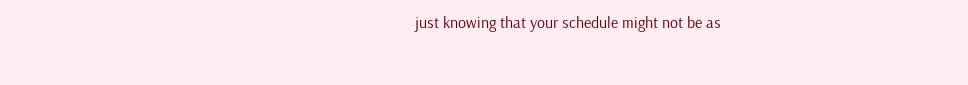just knowing that your schedule might not be as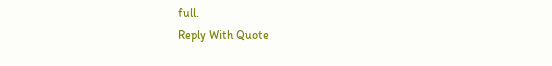full.
Reply With Quote